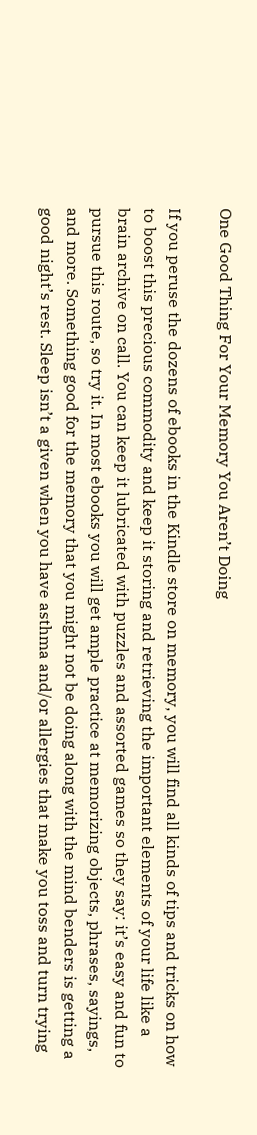One Good Thing For Your Memory You Aren’t Doing

If you peruse the dozens of ebooks in the Kindle store on memory, you will find all kinds of tips and tricks on how to boost this precious commodity and keep it storing and retrieving the important elements of your life like a brain archive on call. You can keep it lubricated with puzzles and assorted games so they say: it’s easy and fun to pursue this route, so try it. In most ebooks you will get ample practice at memorizing objects, phrases, sayings, and more. Something good for the memory that you might not be doing along with the mind benders is getting a good night’s rest. Sleep isn’t a given when you have asthma and/or allergies that make you toss and turn trying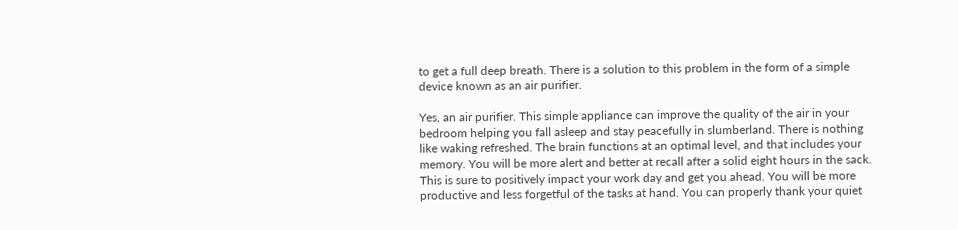to get a full deep breath. There is a solution to this problem in the form of a simple device known as an air purifier.

Yes, an air purifier. This simple appliance can improve the quality of the air in your bedroom helping you fall asleep and stay peacefully in slumberland. There is nothing like waking refreshed. The brain functions at an optimal level, and that includes your memory. You will be more alert and better at recall after a solid eight hours in the sack. This is sure to positively impact your work day and get you ahead. You will be more productive and less forgetful of the tasks at hand. You can properly thank your quiet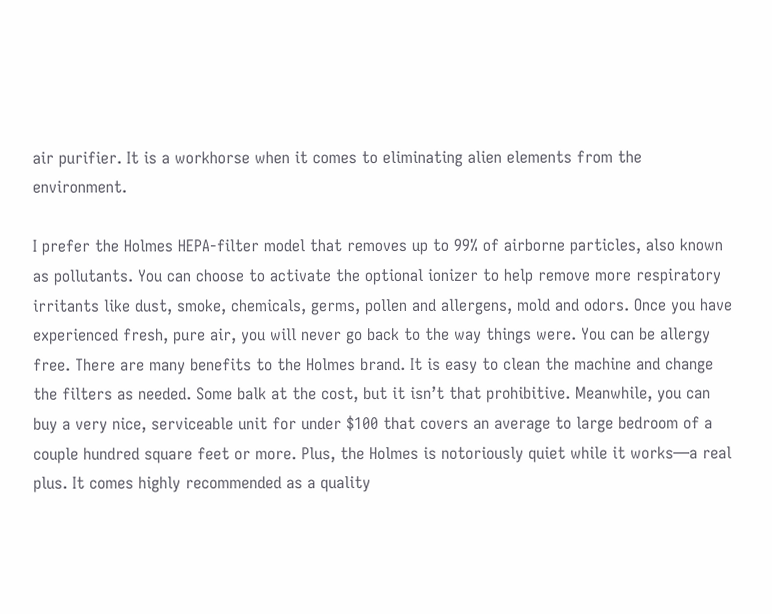air purifier. It is a workhorse when it comes to eliminating alien elements from the environment.

I prefer the Holmes HEPA-filter model that removes up to 99% of airborne particles, also known as pollutants. You can choose to activate the optional ionizer to help remove more respiratory irritants like dust, smoke, chemicals, germs, pollen and allergens, mold and odors. Once you have experienced fresh, pure air, you will never go back to the way things were. You can be allergy free. There are many benefits to the Holmes brand. It is easy to clean the machine and change the filters as needed. Some balk at the cost, but it isn’t that prohibitive. Meanwhile, you can buy a very nice, serviceable unit for under $100 that covers an average to large bedroom of a couple hundred square feet or more. Plus, the Holmes is notoriously quiet while it works—a real plus. It comes highly recommended as a quality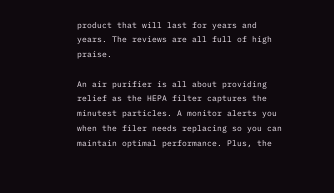product that will last for years and years. The reviews are all full of high praise.

An air purifier is all about providing relief as the HEPA filter captures the minutest particles. A monitor alerts you when the filer needs replacing so you can maintain optimal performance. Plus, the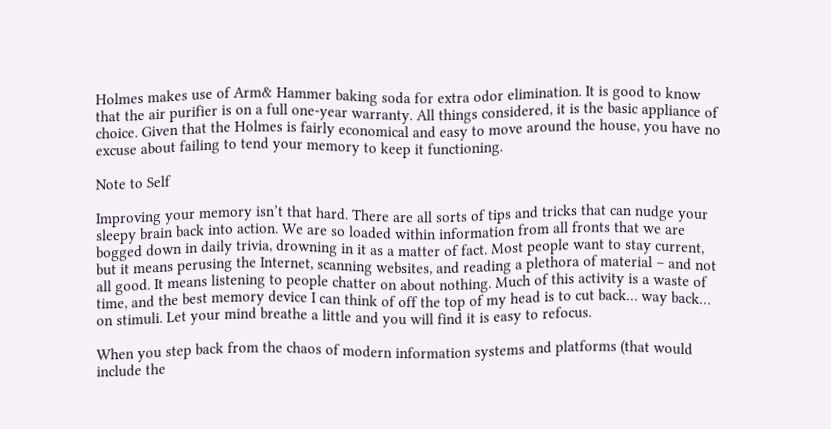Holmes makes use of Arm& Hammer baking soda for extra odor elimination. It is good to know that the air purifier is on a full one-year warranty. All things considered, it is the basic appliance of choice. Given that the Holmes is fairly economical and easy to move around the house, you have no excuse about failing to tend your memory to keep it functioning.

Note to Self

Improving your memory isn’t that hard. There are all sorts of tips and tricks that can nudge your sleepy brain back into action. We are so loaded within information from all fronts that we are bogged down in daily trivia, drowning in it as a matter of fact. Most people want to stay current, but it means perusing the Internet, scanning websites, and reading a plethora of material – and not all good. It means listening to people chatter on about nothing. Much of this activity is a waste of time, and the best memory device I can think of off the top of my head is to cut back… way back… on stimuli. Let your mind breathe a little and you will find it is easy to refocus.

When you step back from the chaos of modern information systems and platforms (that would include the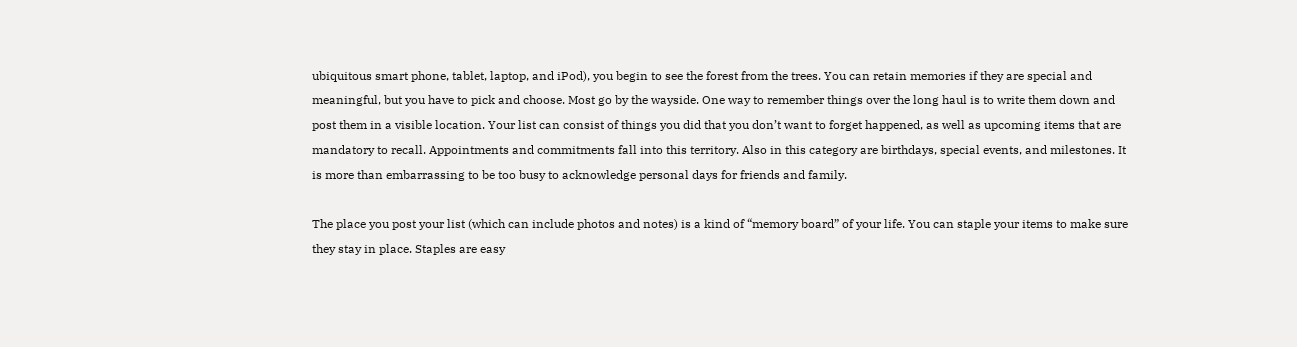ubiquitous smart phone, tablet, laptop, and iPod), you begin to see the forest from the trees. You can retain memories if they are special and meaningful, but you have to pick and choose. Most go by the wayside. One way to remember things over the long haul is to write them down and post them in a visible location. Your list can consist of things you did that you don’t want to forget happened, as well as upcoming items that are mandatory to recall. Appointments and commitments fall into this territory. Also in this category are birthdays, special events, and milestones. It is more than embarrassing to be too busy to acknowledge personal days for friends and family.

The place you post your list (which can include photos and notes) is a kind of “memory board” of your life. You can staple your items to make sure they stay in place. Staples are easy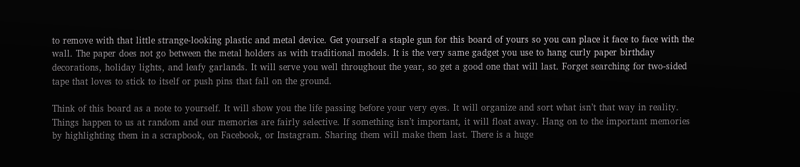to remove with that little strange-looking plastic and metal device. Get yourself a staple gun for this board of yours so you can place it face to face with the wall. The paper does not go between the metal holders as with traditional models. It is the very same gadget you use to hang curly paper birthday decorations, holiday lights, and leafy garlands. It will serve you well throughout the year, so get a good one that will last. Forget searching for two-sided tape that loves to stick to itself or push pins that fall on the ground.

Think of this board as a note to yourself. It will show you the life passing before your very eyes. It will organize and sort what isn’t that way in reality. Things happen to us at random and our memories are fairly selective. If something isn’t important, it will float away. Hang on to the important memories by highlighting them in a scrapbook, on Facebook, or Instagram. Sharing them will make them last. There is a huge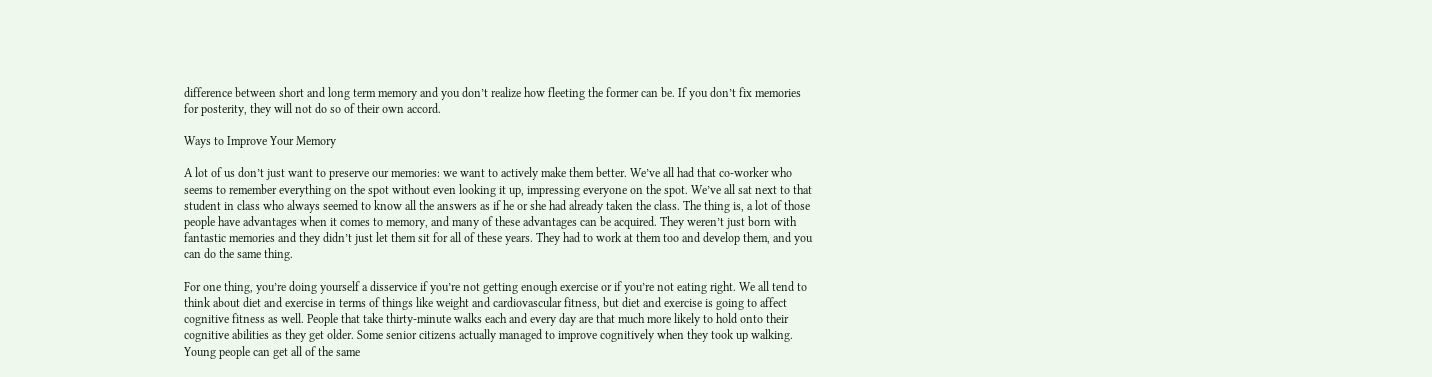difference between short and long term memory and you don’t realize how fleeting the former can be. If you don’t fix memories for posterity, they will not do so of their own accord.

Ways to Improve Your Memory

A lot of us don’t just want to preserve our memories: we want to actively make them better. We’ve all had that co-worker who seems to remember everything on the spot without even looking it up, impressing everyone on the spot. We’ve all sat next to that student in class who always seemed to know all the answers as if he or she had already taken the class. The thing is, a lot of those people have advantages when it comes to memory, and many of these advantages can be acquired. They weren’t just born with fantastic memories and they didn’t just let them sit for all of these years. They had to work at them too and develop them, and you can do the same thing.

For one thing, you’re doing yourself a disservice if you’re not getting enough exercise or if you’re not eating right. We all tend to think about diet and exercise in terms of things like weight and cardiovascular fitness, but diet and exercise is going to affect cognitive fitness as well. People that take thirty-minute walks each and every day are that much more likely to hold onto their cognitive abilities as they get older. Some senior citizens actually managed to improve cognitively when they took up walking. Young people can get all of the same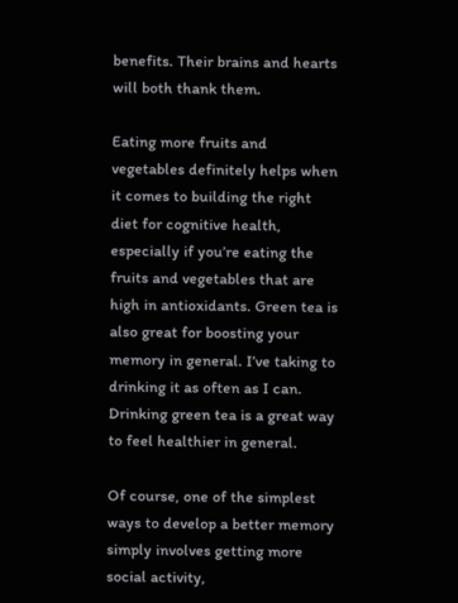benefits. Their brains and hearts will both thank them.

Eating more fruits and vegetables definitely helps when it comes to building the right diet for cognitive health, especially if you’re eating the fruits and vegetables that are high in antioxidants. Green tea is also great for boosting your memory in general. I’ve taking to drinking it as often as I can. Drinking green tea is a great way to feel healthier in general.

Of course, one of the simplest ways to develop a better memory simply involves getting more social activity,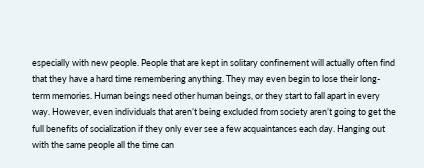especially with new people. People that are kept in solitary confinement will actually often find that they have a hard time remembering anything. They may even begin to lose their long-term memories. Human beings need other human beings, or they start to fall apart in every way. However, even individuals that aren’t being excluded from society aren’t going to get the full benefits of socialization if they only ever see a few acquaintances each day. Hanging out with the same people all the time can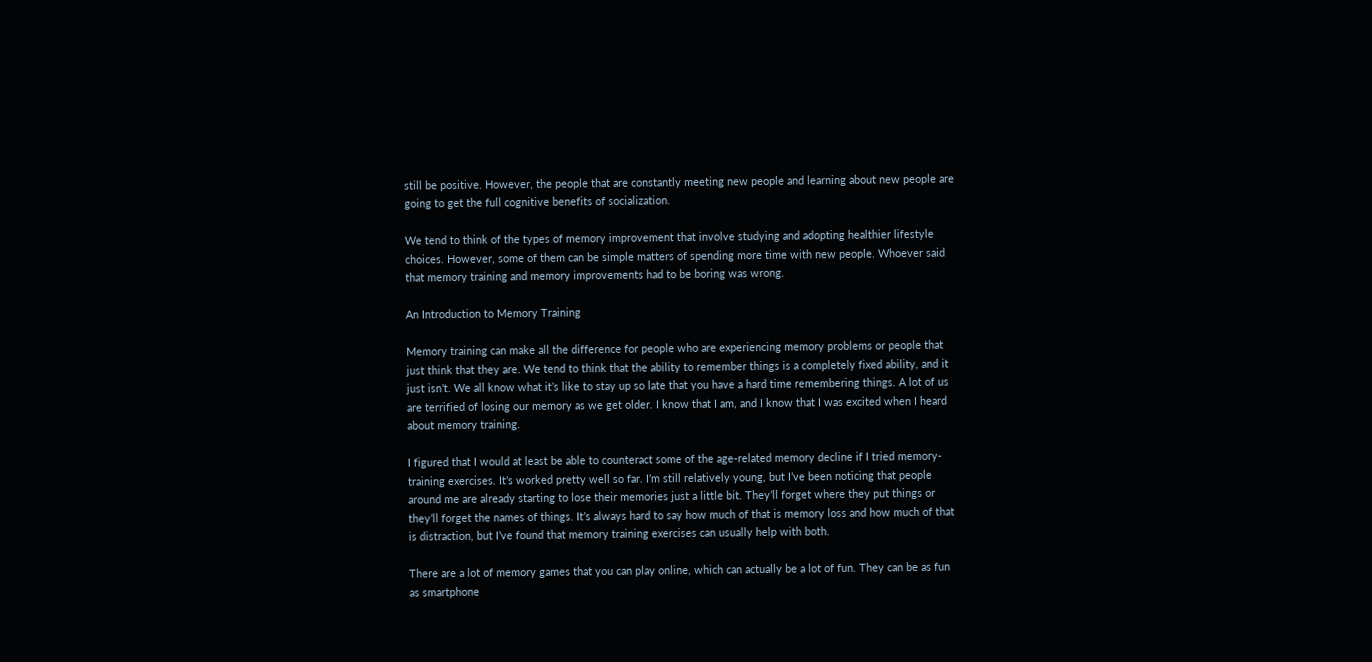still be positive. However, the people that are constantly meeting new people and learning about new people are going to get the full cognitive benefits of socialization.

We tend to think of the types of memory improvement that involve studying and adopting healthier lifestyle choices. However, some of them can be simple matters of spending more time with new people. Whoever said that memory training and memory improvements had to be boring was wrong.

An Introduction to Memory Training

Memory training can make all the difference for people who are experiencing memory problems or people that just think that they are. We tend to think that the ability to remember things is a completely fixed ability, and it just isn’t. We all know what it’s like to stay up so late that you have a hard time remembering things. A lot of us are terrified of losing our memory as we get older. I know that I am, and I know that I was excited when I heard about memory training.

I figured that I would at least be able to counteract some of the age-related memory decline if I tried memory-training exercises. It’s worked pretty well so far. I’m still relatively young, but I’ve been noticing that people around me are already starting to lose their memories just a little bit. They’ll forget where they put things or they’ll forget the names of things. It’s always hard to say how much of that is memory loss and how much of that is distraction, but I’ve found that memory training exercises can usually help with both.

There are a lot of memory games that you can play online, which can actually be a lot of fun. They can be as fun as smartphone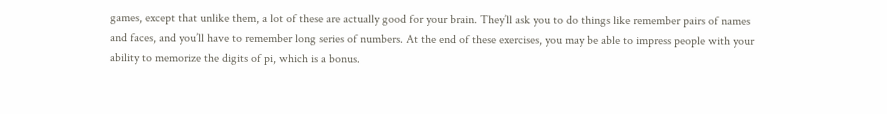games, except that unlike them, a lot of these are actually good for your brain. They’ll ask you to do things like remember pairs of names and faces, and you’ll have to remember long series of numbers. At the end of these exercises, you may be able to impress people with your ability to memorize the digits of pi, which is a bonus.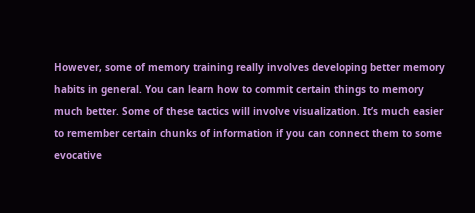However, some of memory training really involves developing better memory habits in general. You can learn how to commit certain things to memory much better. Some of these tactics will involve visualization. It’s much easier to remember certain chunks of information if you can connect them to some evocative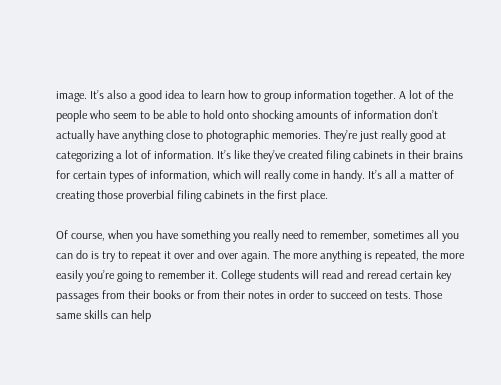image. It’s also a good idea to learn how to group information together. A lot of the people who seem to be able to hold onto shocking amounts of information don’t actually have anything close to photographic memories. They’re just really good at categorizing a lot of information. It’s like they’ve created filing cabinets in their brains for certain types of information, which will really come in handy. It’s all a matter of creating those proverbial filing cabinets in the first place.

Of course, when you have something you really need to remember, sometimes all you can do is try to repeat it over and over again. The more anything is repeated, the more easily you’re going to remember it. College students will read and reread certain key passages from their books or from their notes in order to succeed on tests. Those same skills can help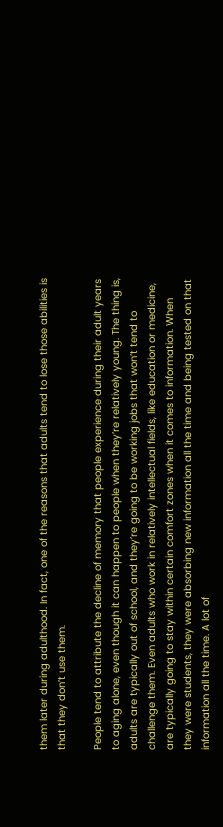them later during adulthood. In fact, one of the reasons that adults tend to lose those abilities is that they don’t use them.

People tend to attribute the decline of memory that people experience during their adult years to aging alone, even though it can happen to people when they’re relatively young. The thing is, adults are typically out of school, and they’re going to be working jobs that won’t tend to challenge them. Even adults who work in relatively intellectual fields, like education or medicine, are typically going to stay within certain comfort zones when it comes to information. When they were students, they were absorbing new information all the time and being tested on that information all the time. A lot of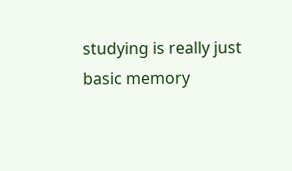studying is really just basic memory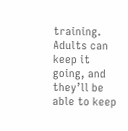training. Adults can keep it going, and they’ll be able to keep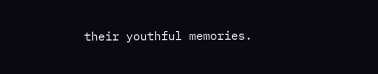their youthful memories.